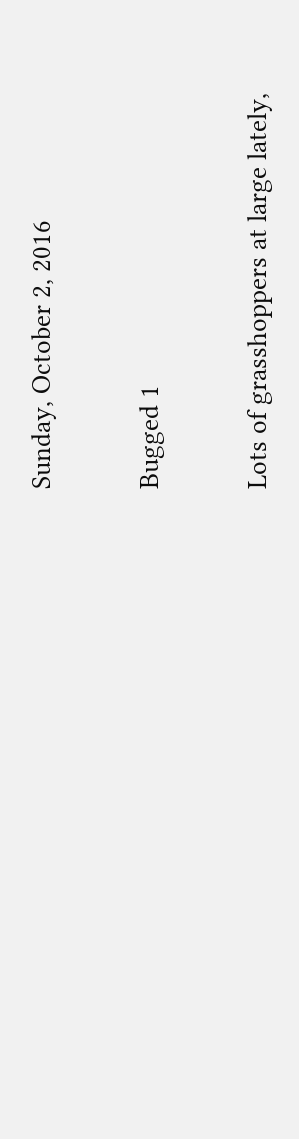Sunday, October 2, 2016

Bugged 1

Lots of grasshoppers at large lately,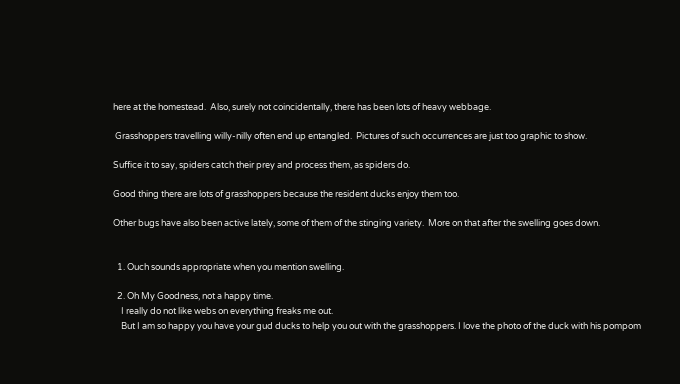here at the homestead.  Also, surely not coincidentally, there has been lots of heavy webbage.

 Grasshoppers travelling willy-nilly often end up entangled.  Pictures of such occurrences are just too graphic to show.

Suffice it to say, spiders catch their prey and process them, as spiders do.

Good thing there are lots of grasshoppers because the resident ducks enjoy them too.

Other bugs have also been active lately, some of them of the stinging variety.  More on that after the swelling goes down.


  1. Ouch sounds appropriate when you mention swelling.

  2. Oh My Goodness, not a happy time.
    I really do not like webs on everything freaks me out.
    But I am so happy you have your gud ducks to help you out with the grasshoppers. I love the photo of the duck with his pompom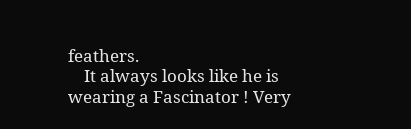feathers.
    It always looks like he is wearing a Fascinator ! Very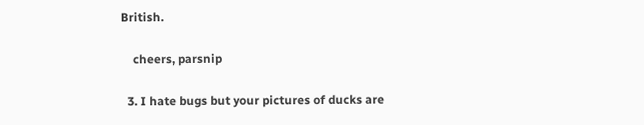British.

    cheers, parsnip

  3. I hate bugs but your pictures of ducks are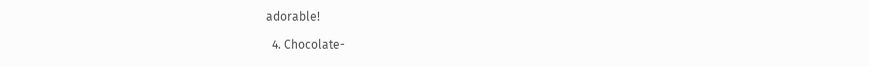adorable!

  4. Chocolate-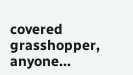covered grasshopper, anyone...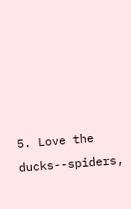5. Love the ducks--spiders,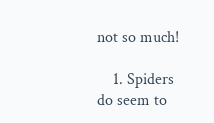not so much!

    1. Spiders do seem to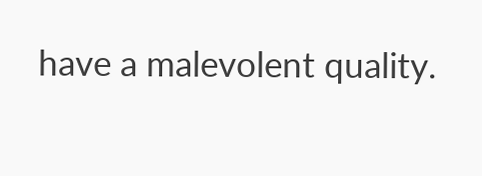have a malevolent quality.